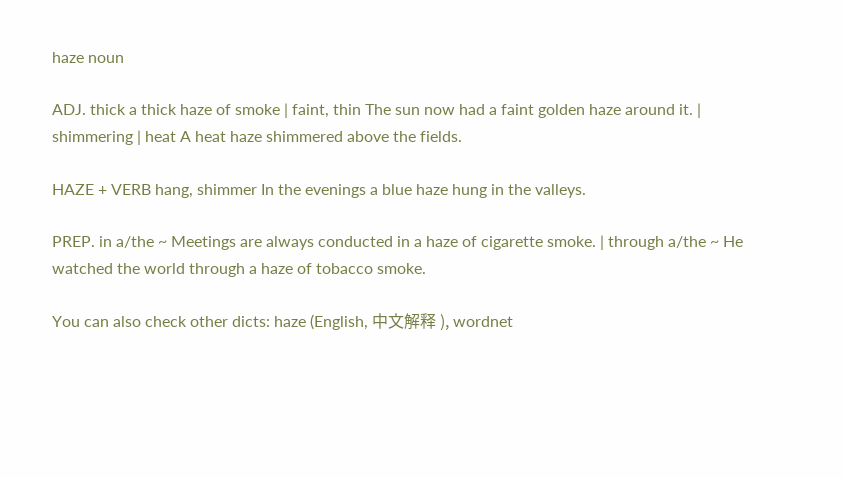haze noun

ADJ. thick a thick haze of smoke | faint, thin The sun now had a faint golden haze around it. | shimmering | heat A heat haze shimmered above the fields.

HAZE + VERB hang, shimmer In the evenings a blue haze hung in the valleys.

PREP. in a/the ~ Meetings are always conducted in a haze of cigarette smoke. | through a/the ~ He watched the world through a haze of tobacco smoke.

You can also check other dicts: haze (English, 中文解释 ), wordnet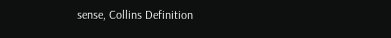sense, Collins Definition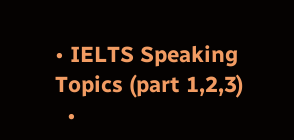• IELTS Speaking Topics (part 1,2,3)
  •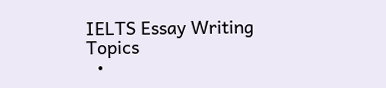IELTS Essay Writing Topics
  •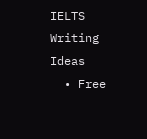IELTS Writing Ideas
  • Free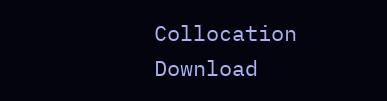Collocation Download